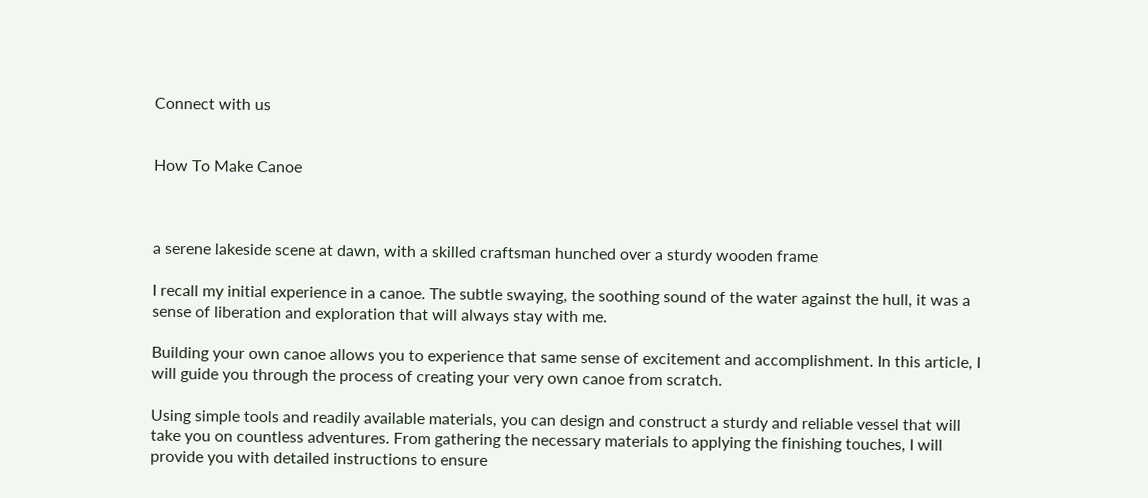Connect with us


How To Make Canoe



a serene lakeside scene at dawn, with a skilled craftsman hunched over a sturdy wooden frame

I recall my initial experience in a canoe. The subtle swaying, the soothing sound of the water against the hull, it was a sense of liberation and exploration that will always stay with me.

Building your own canoe allows you to experience that same sense of excitement and accomplishment. In this article, I will guide you through the process of creating your very own canoe from scratch.

Using simple tools and readily available materials, you can design and construct a sturdy and reliable vessel that will take you on countless adventures. From gathering the necessary materials to applying the finishing touches, I will provide you with detailed instructions to ensure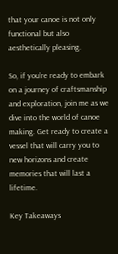that your canoe is not only functional but also aesthetically pleasing.

So, if you’re ready to embark on a journey of craftsmanship and exploration, join me as we dive into the world of canoe making. Get ready to create a vessel that will carry you to new horizons and create memories that will last a lifetime.

Key Takeaways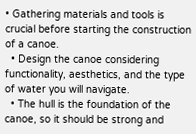• Gathering materials and tools is crucial before starting the construction of a canoe.
  • Design the canoe considering functionality, aesthetics, and the type of water you will navigate.
  • The hull is the foundation of the canoe, so it should be strong and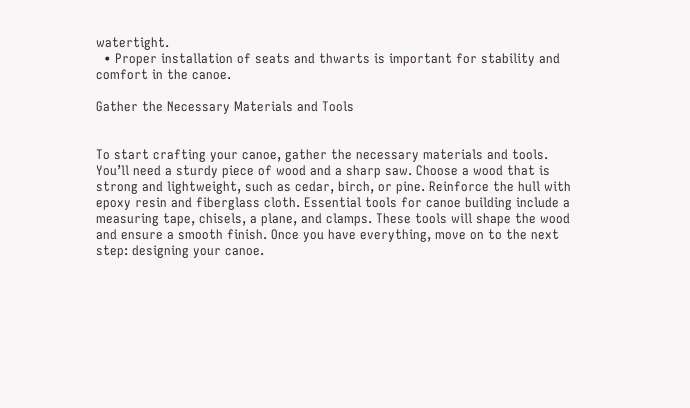watertight.
  • Proper installation of seats and thwarts is important for stability and comfort in the canoe.

Gather the Necessary Materials and Tools


To start crafting your canoe, gather the necessary materials and tools. You’ll need a sturdy piece of wood and a sharp saw. Choose a wood that is strong and lightweight, such as cedar, birch, or pine. Reinforce the hull with epoxy resin and fiberglass cloth. Essential tools for canoe building include a measuring tape, chisels, a plane, and clamps. These tools will shape the wood and ensure a smooth finish. Once you have everything, move on to the next step: designing your canoe.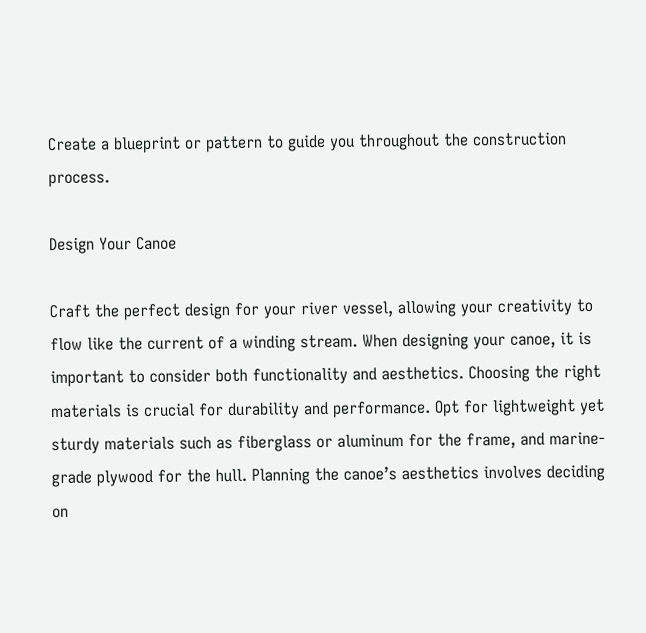Create a blueprint or pattern to guide you throughout the construction process.

Design Your Canoe

Craft the perfect design for your river vessel, allowing your creativity to flow like the current of a winding stream. When designing your canoe, it is important to consider both functionality and aesthetics. Choosing the right materials is crucial for durability and performance. Opt for lightweight yet sturdy materials such as fiberglass or aluminum for the frame, and marine-grade plywood for the hull. Planning the canoe’s aesthetics involves deciding on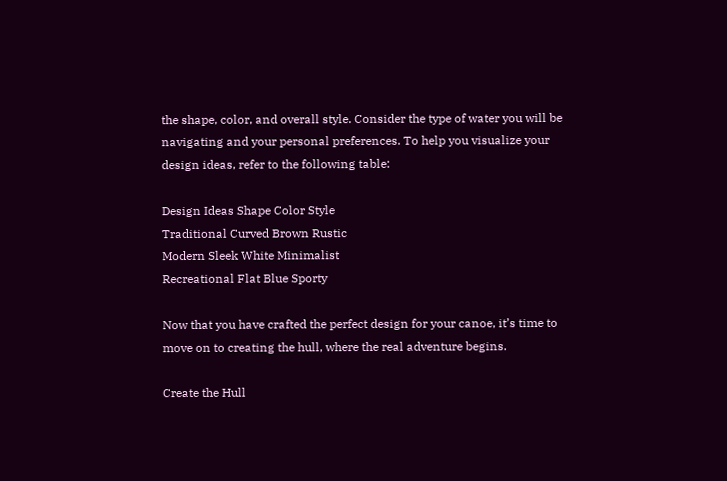the shape, color, and overall style. Consider the type of water you will be navigating and your personal preferences. To help you visualize your design ideas, refer to the following table:

Design Ideas Shape Color Style
Traditional Curved Brown Rustic
Modern Sleek White Minimalist
Recreational Flat Blue Sporty

Now that you have crafted the perfect design for your canoe, it’s time to move on to creating the hull, where the real adventure begins.

Create the Hull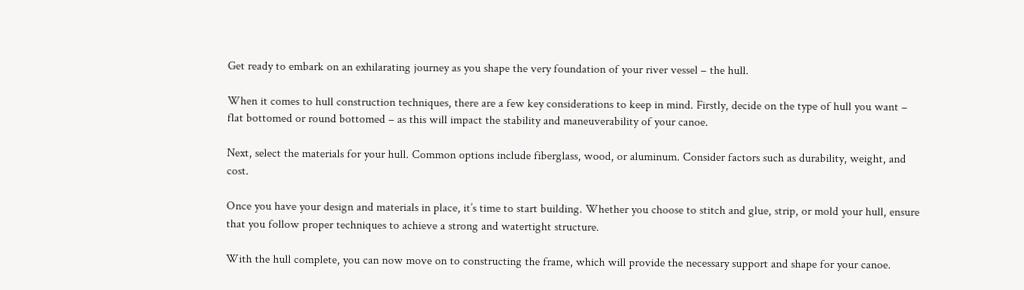Get ready to embark on an exhilarating journey as you shape the very foundation of your river vessel – the hull.

When it comes to hull construction techniques, there are a few key considerations to keep in mind. Firstly, decide on the type of hull you want – flat bottomed or round bottomed – as this will impact the stability and maneuverability of your canoe.

Next, select the materials for your hull. Common options include fiberglass, wood, or aluminum. Consider factors such as durability, weight, and cost.

Once you have your design and materials in place, it’s time to start building. Whether you choose to stitch and glue, strip, or mold your hull, ensure that you follow proper techniques to achieve a strong and watertight structure.

With the hull complete, you can now move on to constructing the frame, which will provide the necessary support and shape for your canoe.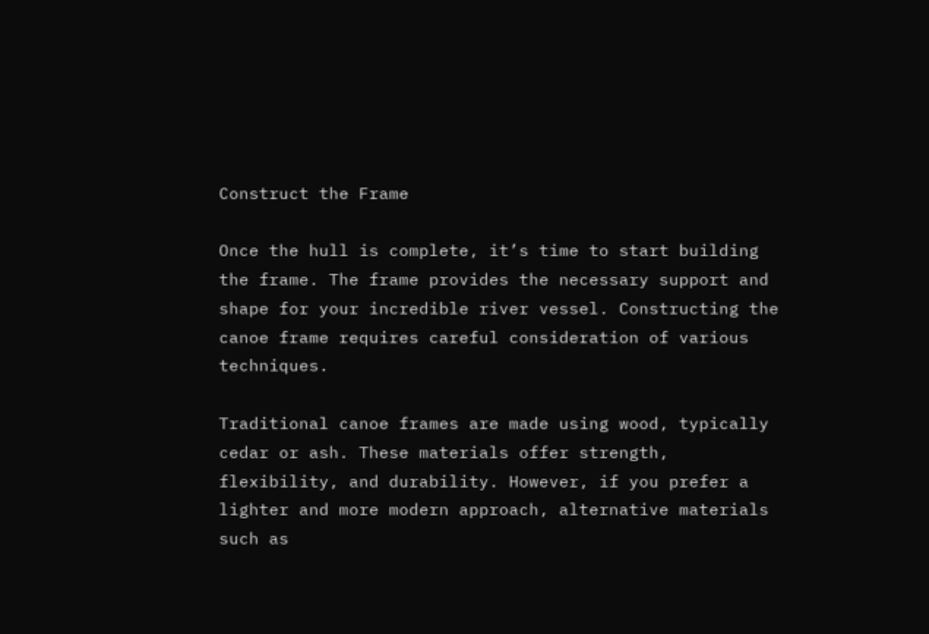Construct the Frame

Once the hull is complete, it’s time to start building the frame. The frame provides the necessary support and shape for your incredible river vessel. Constructing the canoe frame requires careful consideration of various techniques.

Traditional canoe frames are made using wood, typically cedar or ash. These materials offer strength, flexibility, and durability. However, if you prefer a lighter and more modern approach, alternative materials such as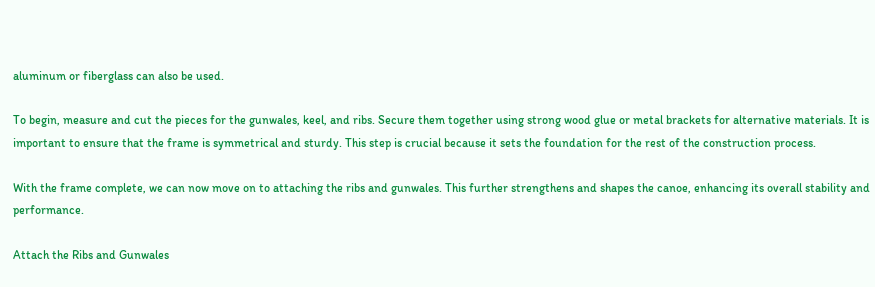aluminum or fiberglass can also be used.

To begin, measure and cut the pieces for the gunwales, keel, and ribs. Secure them together using strong wood glue or metal brackets for alternative materials. It is important to ensure that the frame is symmetrical and sturdy. This step is crucial because it sets the foundation for the rest of the construction process.

With the frame complete, we can now move on to attaching the ribs and gunwales. This further strengthens and shapes the canoe, enhancing its overall stability and performance.

Attach the Ribs and Gunwales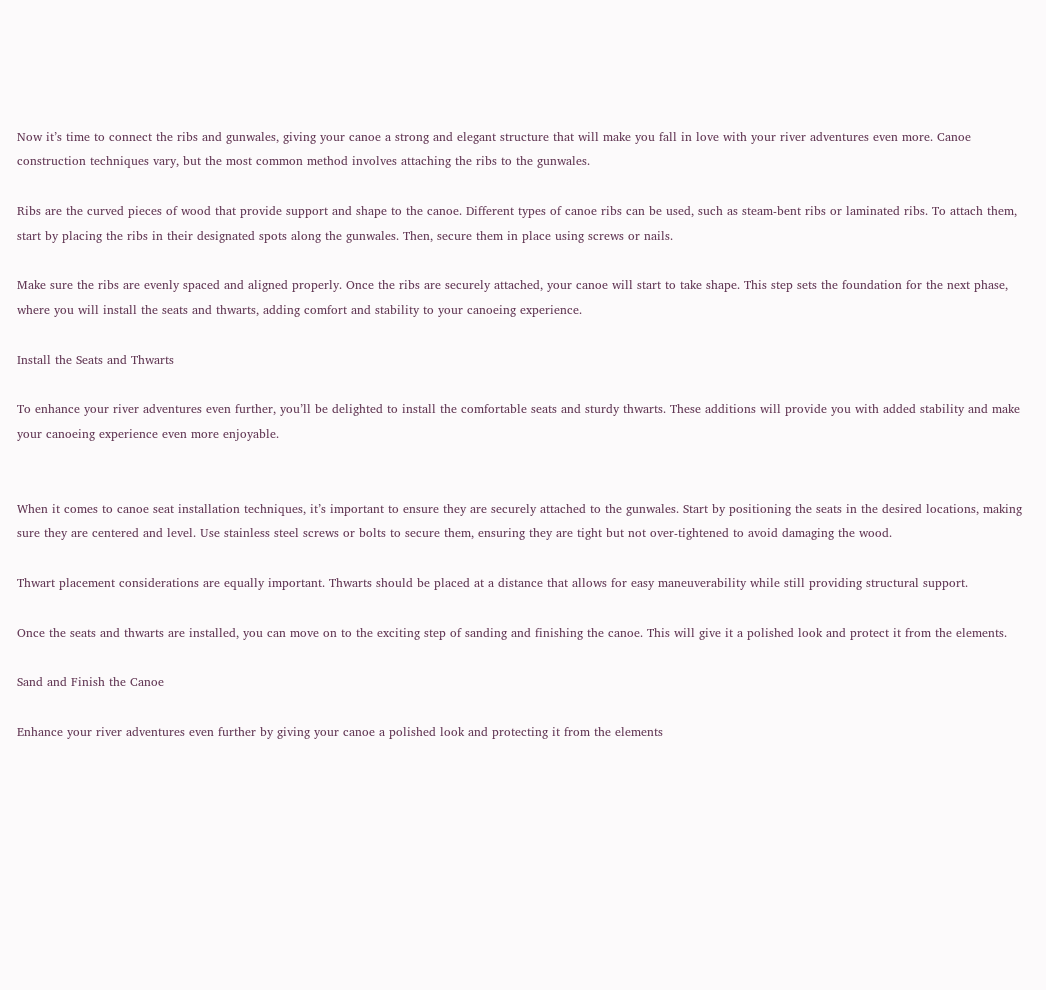Now it’s time to connect the ribs and gunwales, giving your canoe a strong and elegant structure that will make you fall in love with your river adventures even more. Canoe construction techniques vary, but the most common method involves attaching the ribs to the gunwales.

Ribs are the curved pieces of wood that provide support and shape to the canoe. Different types of canoe ribs can be used, such as steam-bent ribs or laminated ribs. To attach them, start by placing the ribs in their designated spots along the gunwales. Then, secure them in place using screws or nails.

Make sure the ribs are evenly spaced and aligned properly. Once the ribs are securely attached, your canoe will start to take shape. This step sets the foundation for the next phase, where you will install the seats and thwarts, adding comfort and stability to your canoeing experience.

Install the Seats and Thwarts

To enhance your river adventures even further, you’ll be delighted to install the comfortable seats and sturdy thwarts. These additions will provide you with added stability and make your canoeing experience even more enjoyable.


When it comes to canoe seat installation techniques, it’s important to ensure they are securely attached to the gunwales. Start by positioning the seats in the desired locations, making sure they are centered and level. Use stainless steel screws or bolts to secure them, ensuring they are tight but not over-tightened to avoid damaging the wood.

Thwart placement considerations are equally important. Thwarts should be placed at a distance that allows for easy maneuverability while still providing structural support.

Once the seats and thwarts are installed, you can move on to the exciting step of sanding and finishing the canoe. This will give it a polished look and protect it from the elements.

Sand and Finish the Canoe

Enhance your river adventures even further by giving your canoe a polished look and protecting it from the elements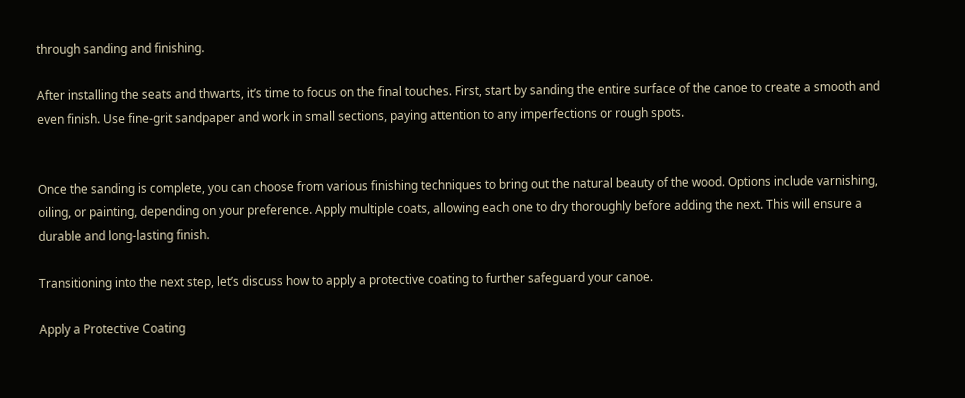through sanding and finishing.

After installing the seats and thwarts, it’s time to focus on the final touches. First, start by sanding the entire surface of the canoe to create a smooth and even finish. Use fine-grit sandpaper and work in small sections, paying attention to any imperfections or rough spots.


Once the sanding is complete, you can choose from various finishing techniques to bring out the natural beauty of the wood. Options include varnishing, oiling, or painting, depending on your preference. Apply multiple coats, allowing each one to dry thoroughly before adding the next. This will ensure a durable and long-lasting finish.

Transitioning into the next step, let’s discuss how to apply a protective coating to further safeguard your canoe.

Apply a Protective Coating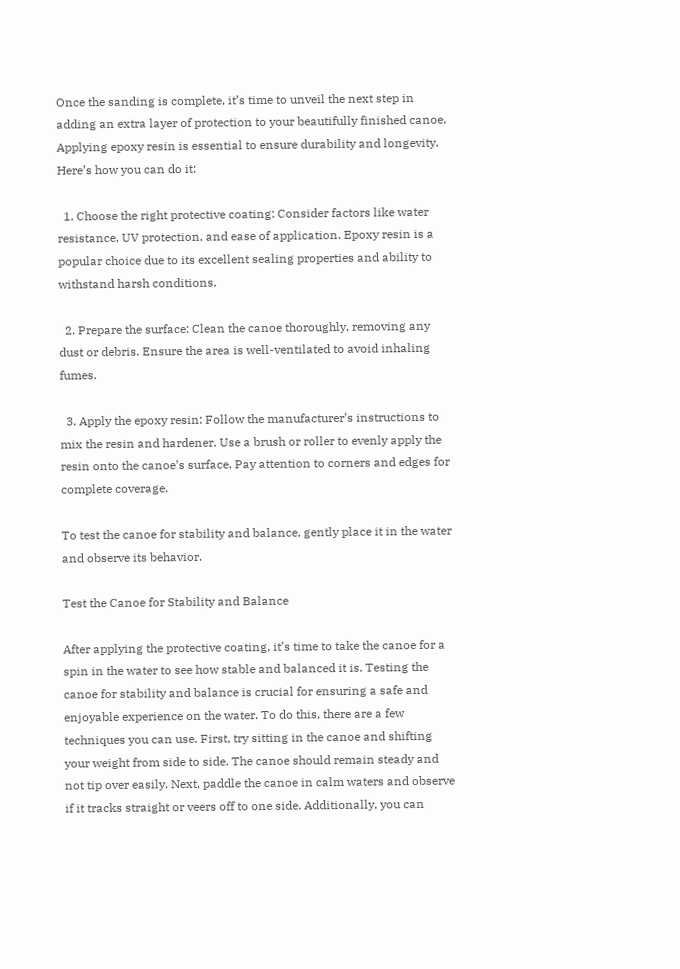Once the sanding is complete, it’s time to unveil the next step in adding an extra layer of protection to your beautifully finished canoe. Applying epoxy resin is essential to ensure durability and longevity. Here’s how you can do it:

  1. Choose the right protective coating: Consider factors like water resistance, UV protection, and ease of application. Epoxy resin is a popular choice due to its excellent sealing properties and ability to withstand harsh conditions.

  2. Prepare the surface: Clean the canoe thoroughly, removing any dust or debris. Ensure the area is well-ventilated to avoid inhaling fumes.

  3. Apply the epoxy resin: Follow the manufacturer’s instructions to mix the resin and hardener. Use a brush or roller to evenly apply the resin onto the canoe’s surface. Pay attention to corners and edges for complete coverage.

To test the canoe for stability and balance, gently place it in the water and observe its behavior.

Test the Canoe for Stability and Balance

After applying the protective coating, it’s time to take the canoe for a spin in the water to see how stable and balanced it is. Testing the canoe for stability and balance is crucial for ensuring a safe and enjoyable experience on the water. To do this, there are a few techniques you can use. First, try sitting in the canoe and shifting your weight from side to side. The canoe should remain steady and not tip over easily. Next, paddle the canoe in calm waters and observe if it tracks straight or veers off to one side. Additionally, you can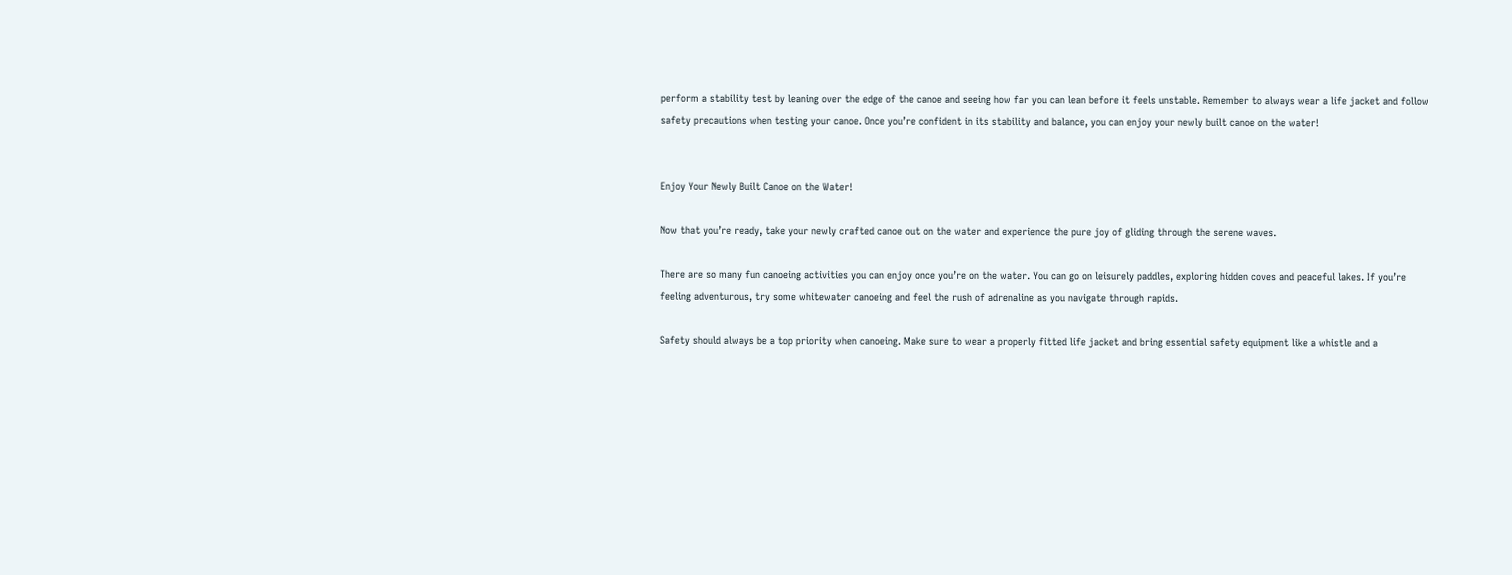perform a stability test by leaning over the edge of the canoe and seeing how far you can lean before it feels unstable. Remember to always wear a life jacket and follow safety precautions when testing your canoe. Once you’re confident in its stability and balance, you can enjoy your newly built canoe on the water!


Enjoy Your Newly Built Canoe on the Water!

Now that you’re ready, take your newly crafted canoe out on the water and experience the pure joy of gliding through the serene waves.

There are so many fun canoeing activities you can enjoy once you’re on the water. You can go on leisurely paddles, exploring hidden coves and peaceful lakes. If you’re feeling adventurous, try some whitewater canoeing and feel the rush of adrenaline as you navigate through rapids.

Safety should always be a top priority when canoeing. Make sure to wear a properly fitted life jacket and bring essential safety equipment like a whistle and a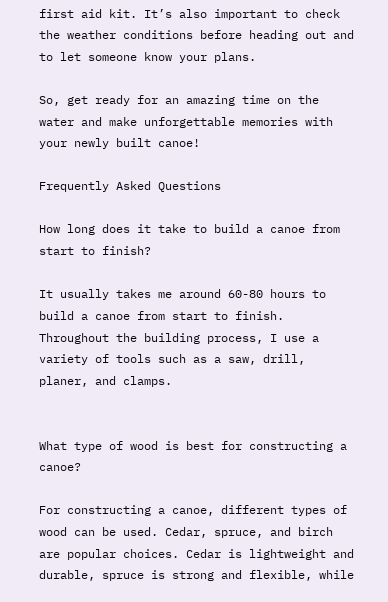first aid kit. It’s also important to check the weather conditions before heading out and to let someone know your plans.

So, get ready for an amazing time on the water and make unforgettable memories with your newly built canoe!

Frequently Asked Questions

How long does it take to build a canoe from start to finish?

It usually takes me around 60-80 hours to build a canoe from start to finish. Throughout the building process, I use a variety of tools such as a saw, drill, planer, and clamps.


What type of wood is best for constructing a canoe?

For constructing a canoe, different types of wood can be used. Cedar, spruce, and birch are popular choices. Cedar is lightweight and durable, spruce is strong and flexible, while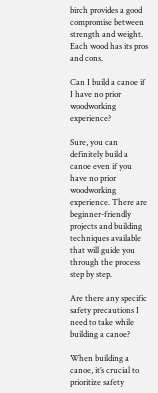birch provides a good compromise between strength and weight. Each wood has its pros and cons.

Can I build a canoe if I have no prior woodworking experience?

Sure, you can definitely build a canoe even if you have no prior woodworking experience. There are beginner-friendly projects and building techniques available that will guide you through the process step by step.

Are there any specific safety precautions I need to take while building a canoe?

When building a canoe, it’s crucial to prioritize safety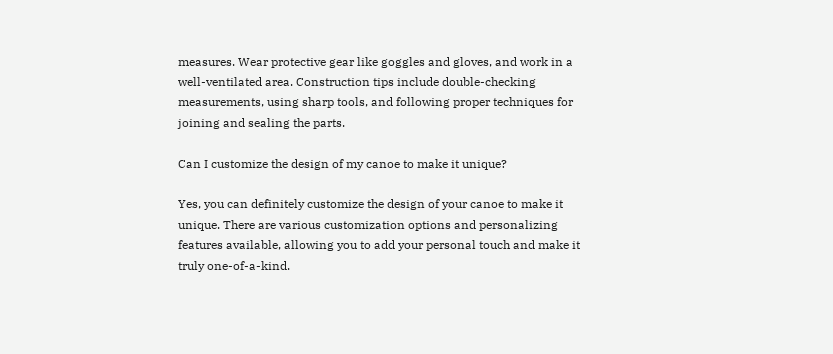measures. Wear protective gear like goggles and gloves, and work in a well-ventilated area. Construction tips include double-checking measurements, using sharp tools, and following proper techniques for joining and sealing the parts.

Can I customize the design of my canoe to make it unique?

Yes, you can definitely customize the design of your canoe to make it unique. There are various customization options and personalizing features available, allowing you to add your personal touch and make it truly one-of-a-kind.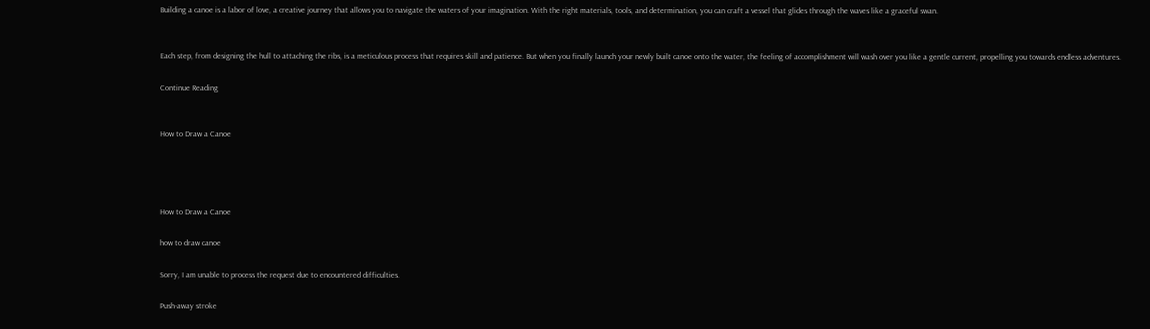Building a canoe is a labor of love, a creative journey that allows you to navigate the waters of your imagination. With the right materials, tools, and determination, you can craft a vessel that glides through the waves like a graceful swan.


Each step, from designing the hull to attaching the ribs, is a meticulous process that requires skill and patience. But when you finally launch your newly built canoe onto the water, the feeling of accomplishment will wash over you like a gentle current, propelling you towards endless adventures.

Continue Reading


How to Draw a Canoe




How to Draw a Canoe

how to draw canoe

Sorry, I am unable to process the request due to encountered difficulties.

Push-away stroke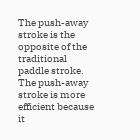The push-away stroke is the opposite of the traditional paddle stroke. The push-away stroke is more efficient because it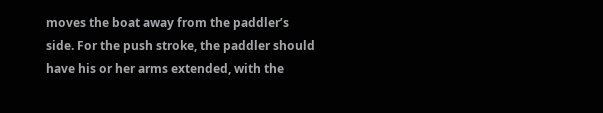moves the boat away from the paddler’s side. For the push stroke, the paddler should have his or her arms extended, with the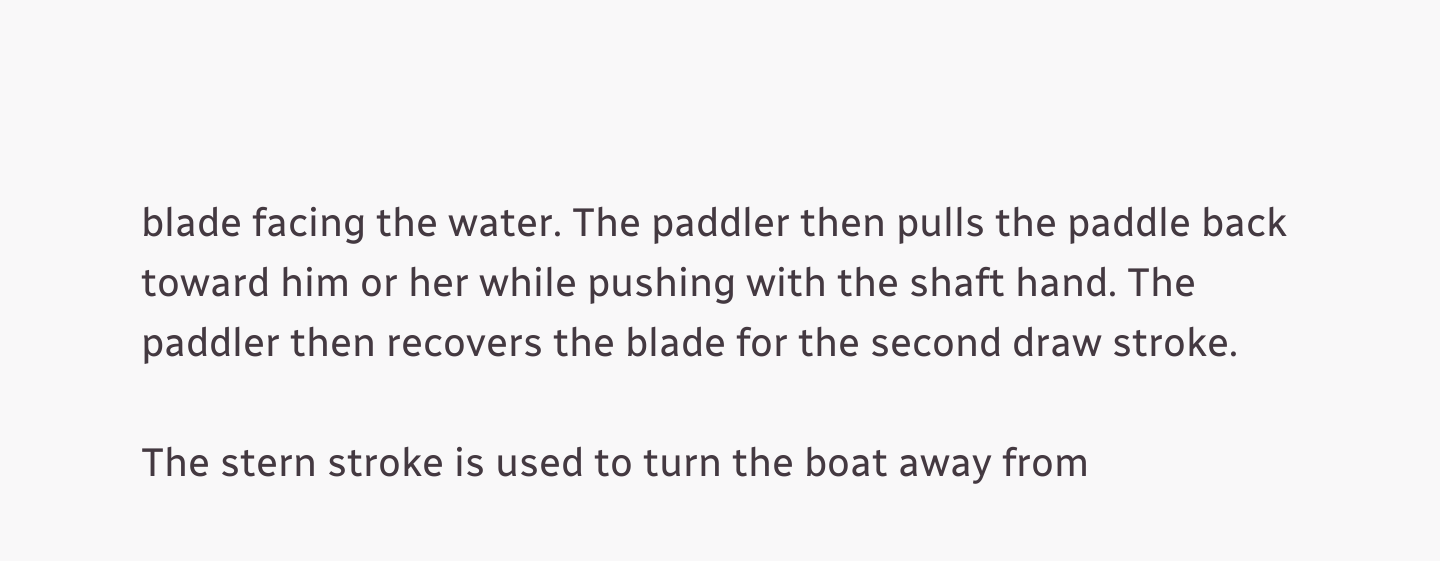blade facing the water. The paddler then pulls the paddle back toward him or her while pushing with the shaft hand. The paddler then recovers the blade for the second draw stroke.

The stern stroke is used to turn the boat away from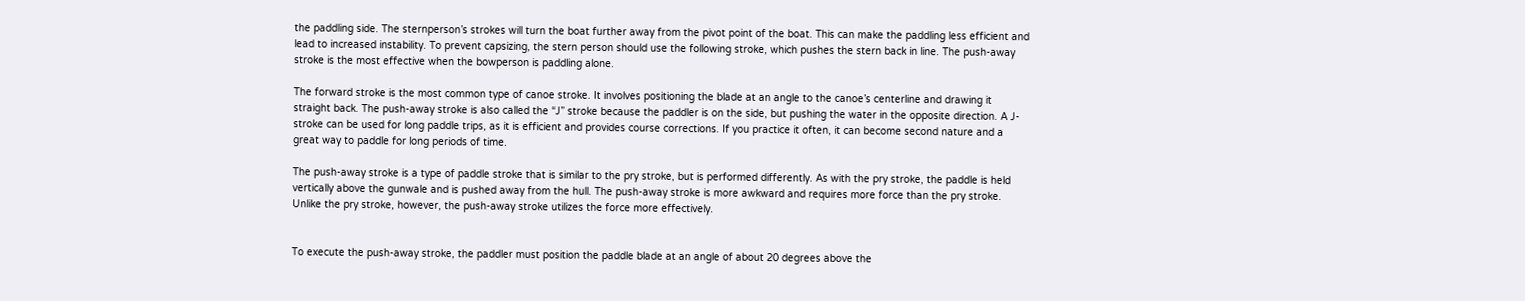the paddling side. The sternperson’s strokes will turn the boat further away from the pivot point of the boat. This can make the paddling less efficient and lead to increased instability. To prevent capsizing, the stern person should use the following stroke, which pushes the stern back in line. The push-away stroke is the most effective when the bowperson is paddling alone.

The forward stroke is the most common type of canoe stroke. It involves positioning the blade at an angle to the canoe’s centerline and drawing it straight back. The push-away stroke is also called the “J” stroke because the paddler is on the side, but pushing the water in the opposite direction. A J-stroke can be used for long paddle trips, as it is efficient and provides course corrections. If you practice it often, it can become second nature and a great way to paddle for long periods of time.

The push-away stroke is a type of paddle stroke that is similar to the pry stroke, but is performed differently. As with the pry stroke, the paddle is held vertically above the gunwale and is pushed away from the hull. The push-away stroke is more awkward and requires more force than the pry stroke. Unlike the pry stroke, however, the push-away stroke utilizes the force more effectively.


To execute the push-away stroke, the paddler must position the paddle blade at an angle of about 20 degrees above the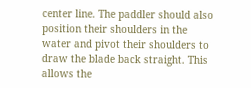center line. The paddler should also position their shoulders in the water and pivot their shoulders to draw the blade back straight. This allows the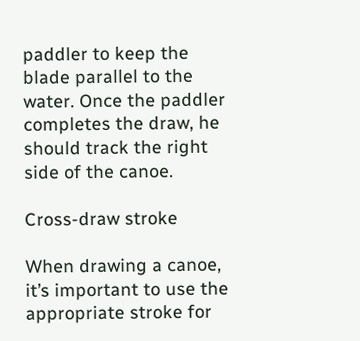paddler to keep the blade parallel to the water. Once the paddler completes the draw, he should track the right side of the canoe.

Cross-draw stroke

When drawing a canoe, it’s important to use the appropriate stroke for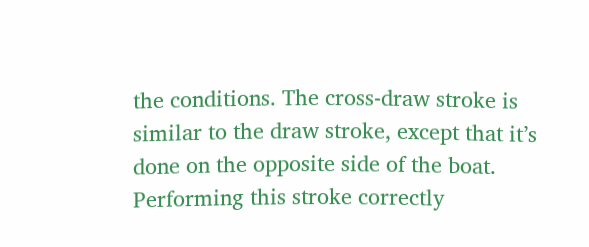the conditions. The cross-draw stroke is similar to the draw stroke, except that it’s done on the opposite side of the boat. Performing this stroke correctly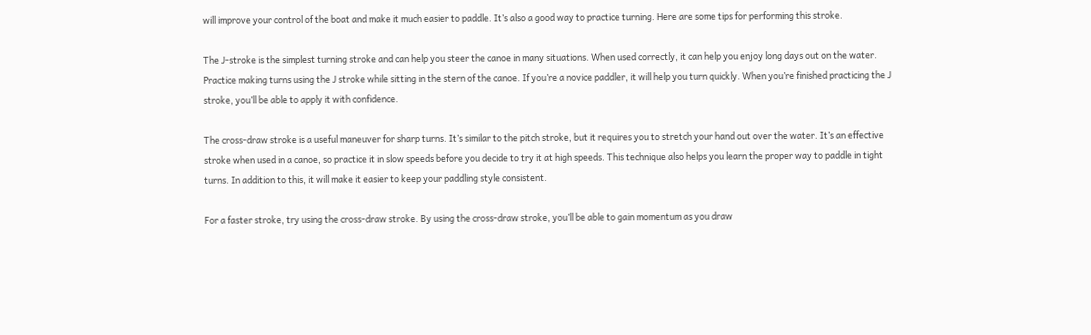will improve your control of the boat and make it much easier to paddle. It’s also a good way to practice turning. Here are some tips for performing this stroke.

The J-stroke is the simplest turning stroke and can help you steer the canoe in many situations. When used correctly, it can help you enjoy long days out on the water. Practice making turns using the J stroke while sitting in the stern of the canoe. If you’re a novice paddler, it will help you turn quickly. When you’re finished practicing the J stroke, you’ll be able to apply it with confidence.

The cross-draw stroke is a useful maneuver for sharp turns. It’s similar to the pitch stroke, but it requires you to stretch your hand out over the water. It’s an effective stroke when used in a canoe, so practice it in slow speeds before you decide to try it at high speeds. This technique also helps you learn the proper way to paddle in tight turns. In addition to this, it will make it easier to keep your paddling style consistent.

For a faster stroke, try using the cross-draw stroke. By using the cross-draw stroke, you’ll be able to gain momentum as you draw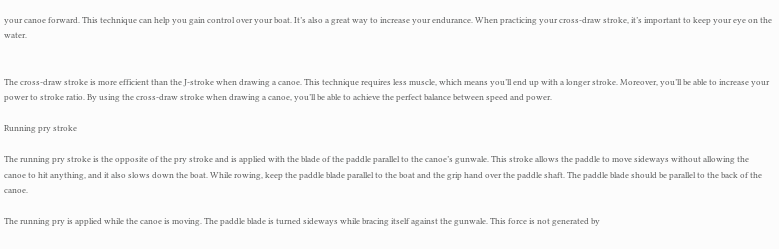your canoe forward. This technique can help you gain control over your boat. It’s also a great way to increase your endurance. When practicing your cross-draw stroke, it’s important to keep your eye on the water.


The cross-draw stroke is more efficient than the J-stroke when drawing a canoe. This technique requires less muscle, which means you’ll end up with a longer stroke. Moreover, you’ll be able to increase your power to stroke ratio. By using the cross-draw stroke when drawing a canoe, you’ll be able to achieve the perfect balance between speed and power.

Running pry stroke

The running pry stroke is the opposite of the pry stroke and is applied with the blade of the paddle parallel to the canoe’s gunwale. This stroke allows the paddle to move sideways without allowing the canoe to hit anything, and it also slows down the boat. While rowing, keep the paddle blade parallel to the boat and the grip hand over the paddle shaft. The paddle blade should be parallel to the back of the canoe.

The running pry is applied while the canoe is moving. The paddle blade is turned sideways while bracing itself against the gunwale. This force is not generated by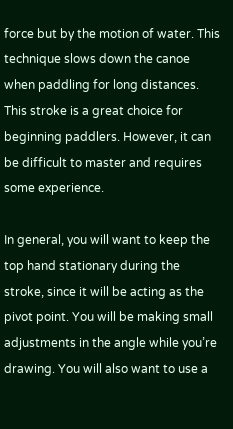force but by the motion of water. This technique slows down the canoe when paddling for long distances. This stroke is a great choice for beginning paddlers. However, it can be difficult to master and requires some experience.

In general, you will want to keep the top hand stationary during the stroke, since it will be acting as the pivot point. You will be making small adjustments in the angle while you’re drawing. You will also want to use a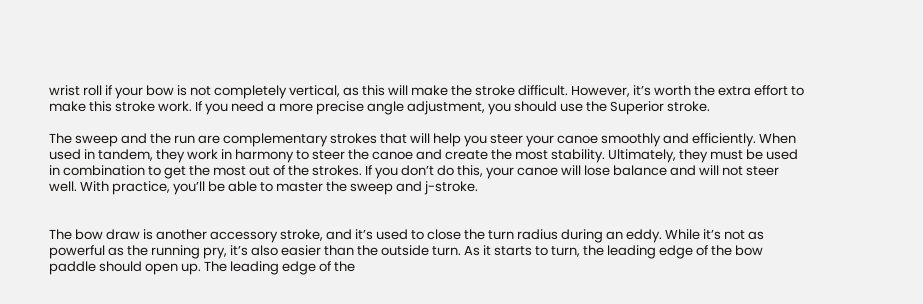wrist roll if your bow is not completely vertical, as this will make the stroke difficult. However, it’s worth the extra effort to make this stroke work. If you need a more precise angle adjustment, you should use the Superior stroke.

The sweep and the run are complementary strokes that will help you steer your canoe smoothly and efficiently. When used in tandem, they work in harmony to steer the canoe and create the most stability. Ultimately, they must be used in combination to get the most out of the strokes. If you don’t do this, your canoe will lose balance and will not steer well. With practice, you’ll be able to master the sweep and j-stroke.


The bow draw is another accessory stroke, and it’s used to close the turn radius during an eddy. While it’s not as powerful as the running pry, it’s also easier than the outside turn. As it starts to turn, the leading edge of the bow paddle should open up. The leading edge of the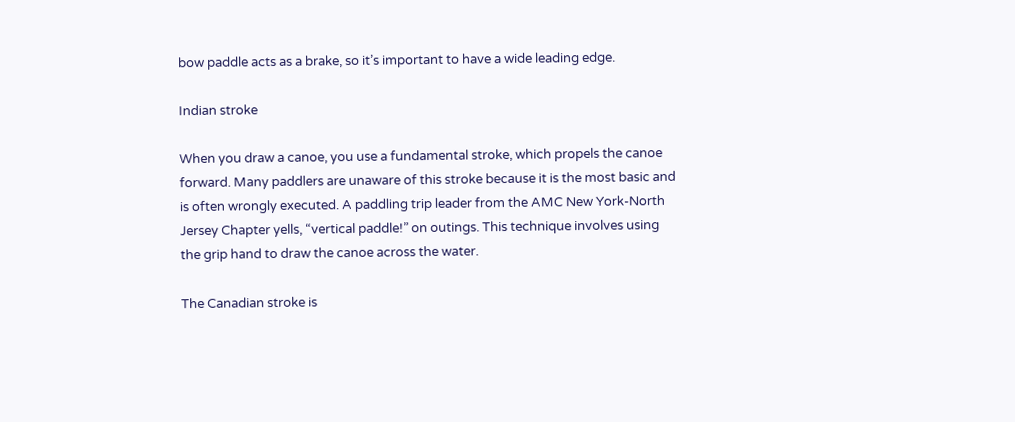bow paddle acts as a brake, so it’s important to have a wide leading edge.

Indian stroke

When you draw a canoe, you use a fundamental stroke, which propels the canoe forward. Many paddlers are unaware of this stroke because it is the most basic and is often wrongly executed. A paddling trip leader from the AMC New York-North Jersey Chapter yells, “vertical paddle!” on outings. This technique involves using the grip hand to draw the canoe across the water.

The Canadian stroke is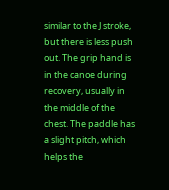similar to the J stroke, but there is less push out. The grip hand is in the canoe during recovery, usually in the middle of the chest. The paddle has a slight pitch, which helps the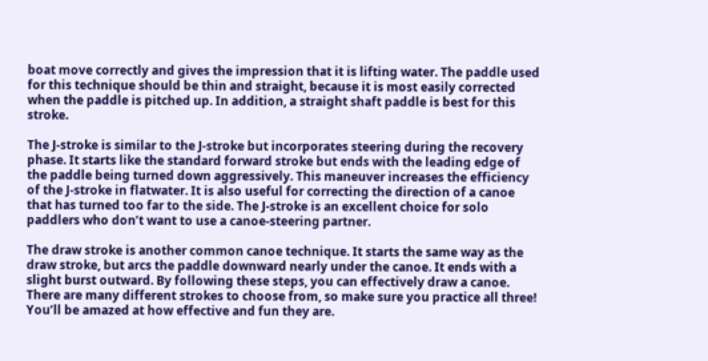boat move correctly and gives the impression that it is lifting water. The paddle used for this technique should be thin and straight, because it is most easily corrected when the paddle is pitched up. In addition, a straight shaft paddle is best for this stroke.

The J-stroke is similar to the J-stroke but incorporates steering during the recovery phase. It starts like the standard forward stroke but ends with the leading edge of the paddle being turned down aggressively. This maneuver increases the efficiency of the J-stroke in flatwater. It is also useful for correcting the direction of a canoe that has turned too far to the side. The J-stroke is an excellent choice for solo paddlers who don’t want to use a canoe-steering partner.

The draw stroke is another common canoe technique. It starts the same way as the draw stroke, but arcs the paddle downward nearly under the canoe. It ends with a slight burst outward. By following these steps, you can effectively draw a canoe. There are many different strokes to choose from, so make sure you practice all three! You’ll be amazed at how effective and fun they are.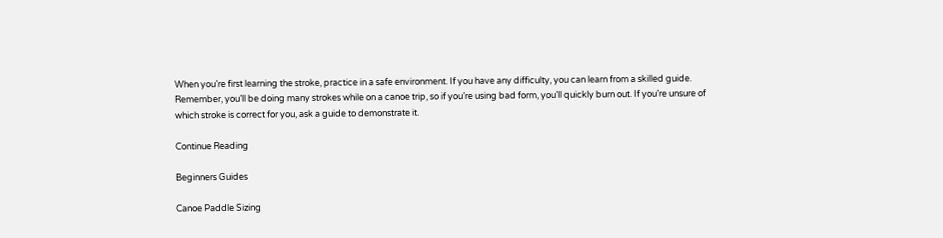When you’re first learning the stroke, practice in a safe environment. If you have any difficulty, you can learn from a skilled guide. Remember, you’ll be doing many strokes while on a canoe trip, so if you’re using bad form, you’ll quickly burn out. If you’re unsure of which stroke is correct for you, ask a guide to demonstrate it.

Continue Reading

Beginners Guides

Canoe Paddle Sizing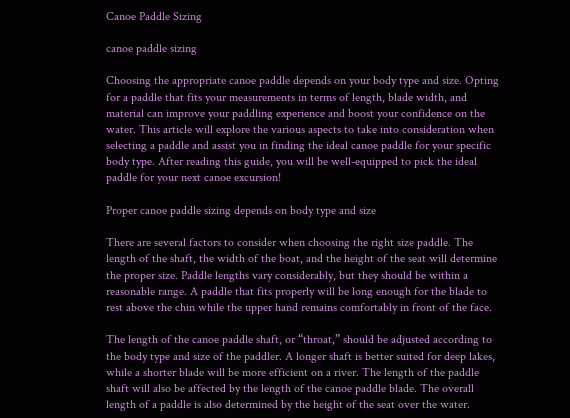Canoe Paddle Sizing

canoe paddle sizing

Choosing the appropriate canoe paddle depends on your body type and size. Opting for a paddle that fits your measurements in terms of length, blade width, and material can improve your paddling experience and boost your confidence on the water. This article will explore the various aspects to take into consideration when selecting a paddle and assist you in finding the ideal canoe paddle for your specific body type. After reading this guide, you will be well-equipped to pick the ideal paddle for your next canoe excursion!

Proper canoe paddle sizing depends on body type and size

There are several factors to consider when choosing the right size paddle. The length of the shaft, the width of the boat, and the height of the seat will determine the proper size. Paddle lengths vary considerably, but they should be within a reasonable range. A paddle that fits properly will be long enough for the blade to rest above the chin while the upper hand remains comfortably in front of the face.

The length of the canoe paddle shaft, or “throat,” should be adjusted according to the body type and size of the paddler. A longer shaft is better suited for deep lakes, while a shorter blade will be more efficient on a river. The length of the paddle shaft will also be affected by the length of the canoe paddle blade. The overall length of a paddle is also determined by the height of the seat over the water.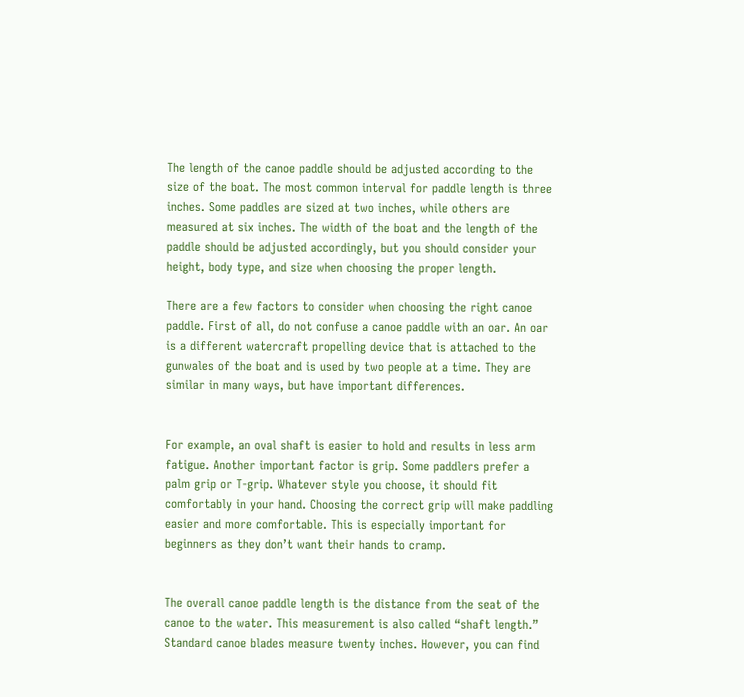The length of the canoe paddle should be adjusted according to the size of the boat. The most common interval for paddle length is three inches. Some paddles are sized at two inches, while others are measured at six inches. The width of the boat and the length of the paddle should be adjusted accordingly, but you should consider your height, body type, and size when choosing the proper length.

There are a few factors to consider when choosing the right canoe paddle. First of all, do not confuse a canoe paddle with an oar. An oar is a different watercraft propelling device that is attached to the gunwales of the boat and is used by two people at a time. They are similar in many ways, but have important differences.


For example, an oval shaft is easier to hold and results in less arm fatigue. Another important factor is grip. Some paddlers prefer a palm grip or T-grip. Whatever style you choose, it should fit comfortably in your hand. Choosing the correct grip will make paddling easier and more comfortable. This is especially important for beginners as they don’t want their hands to cramp.


The overall canoe paddle length is the distance from the seat of the canoe to the water. This measurement is also called “shaft length.” Standard canoe blades measure twenty inches. However, you can find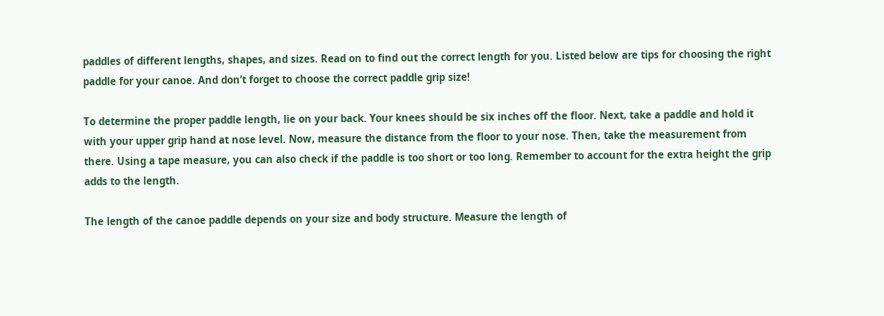paddles of different lengths, shapes, and sizes. Read on to find out the correct length for you. Listed below are tips for choosing the right paddle for your canoe. And don’t forget to choose the correct paddle grip size!

To determine the proper paddle length, lie on your back. Your knees should be six inches off the floor. Next, take a paddle and hold it with your upper grip hand at nose level. Now, measure the distance from the floor to your nose. Then, take the measurement from there. Using a tape measure, you can also check if the paddle is too short or too long. Remember to account for the extra height the grip adds to the length.

The length of the canoe paddle depends on your size and body structure. Measure the length of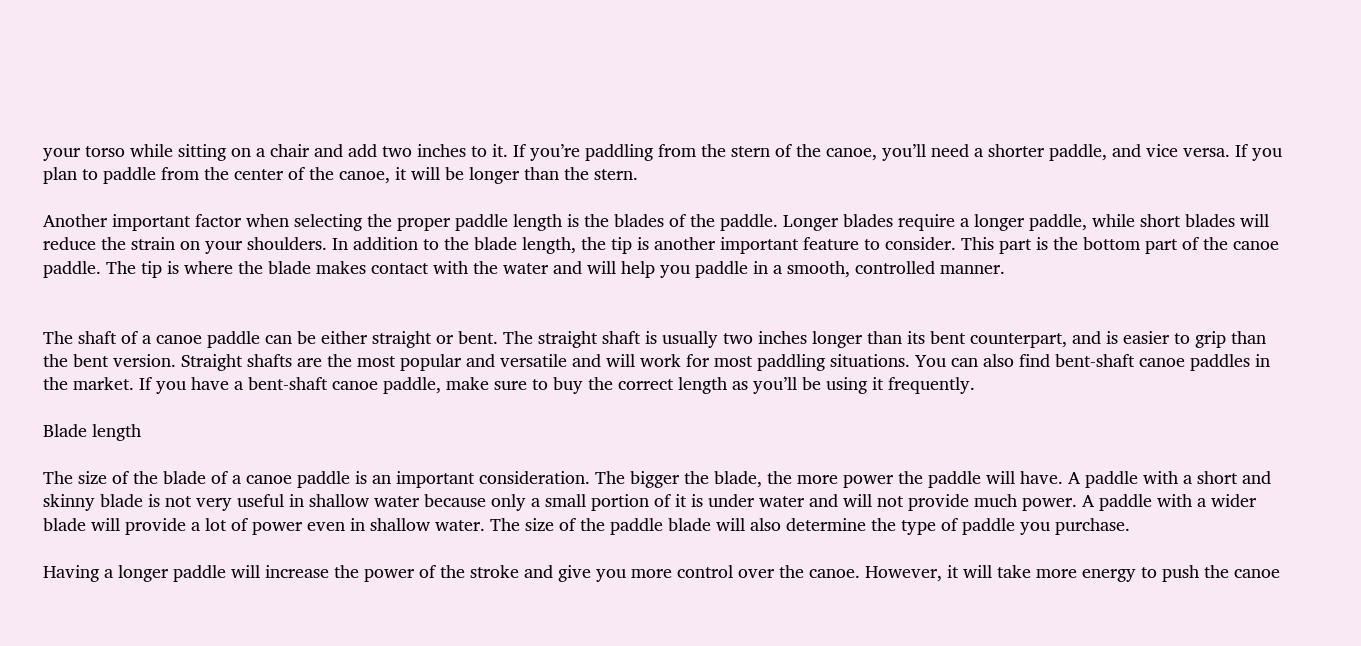your torso while sitting on a chair and add two inches to it. If you’re paddling from the stern of the canoe, you’ll need a shorter paddle, and vice versa. If you plan to paddle from the center of the canoe, it will be longer than the stern.

Another important factor when selecting the proper paddle length is the blades of the paddle. Longer blades require a longer paddle, while short blades will reduce the strain on your shoulders. In addition to the blade length, the tip is another important feature to consider. This part is the bottom part of the canoe paddle. The tip is where the blade makes contact with the water and will help you paddle in a smooth, controlled manner.


The shaft of a canoe paddle can be either straight or bent. The straight shaft is usually two inches longer than its bent counterpart, and is easier to grip than the bent version. Straight shafts are the most popular and versatile and will work for most paddling situations. You can also find bent-shaft canoe paddles in the market. If you have a bent-shaft canoe paddle, make sure to buy the correct length as you’ll be using it frequently.

Blade length

The size of the blade of a canoe paddle is an important consideration. The bigger the blade, the more power the paddle will have. A paddle with a short and skinny blade is not very useful in shallow water because only a small portion of it is under water and will not provide much power. A paddle with a wider blade will provide a lot of power even in shallow water. The size of the paddle blade will also determine the type of paddle you purchase.

Having a longer paddle will increase the power of the stroke and give you more control over the canoe. However, it will take more energy to push the canoe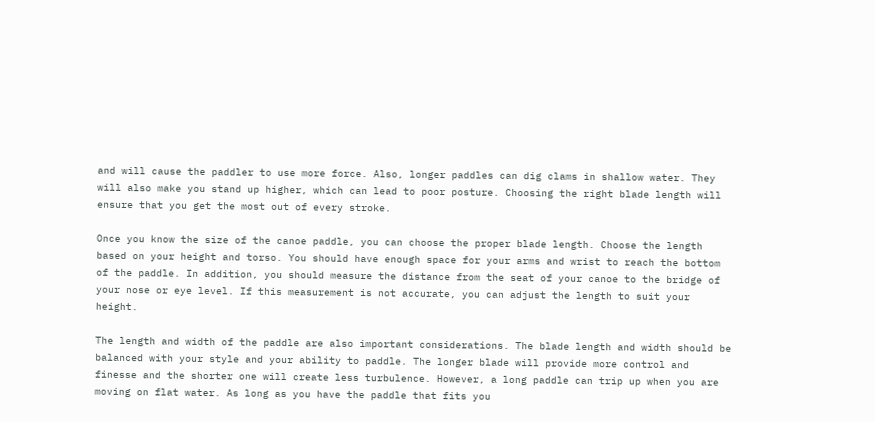and will cause the paddler to use more force. Also, longer paddles can dig clams in shallow water. They will also make you stand up higher, which can lead to poor posture. Choosing the right blade length will ensure that you get the most out of every stroke.

Once you know the size of the canoe paddle, you can choose the proper blade length. Choose the length based on your height and torso. You should have enough space for your arms and wrist to reach the bottom of the paddle. In addition, you should measure the distance from the seat of your canoe to the bridge of your nose or eye level. If this measurement is not accurate, you can adjust the length to suit your height.

The length and width of the paddle are also important considerations. The blade length and width should be balanced with your style and your ability to paddle. The longer blade will provide more control and finesse and the shorter one will create less turbulence. However, a long paddle can trip up when you are moving on flat water. As long as you have the paddle that fits you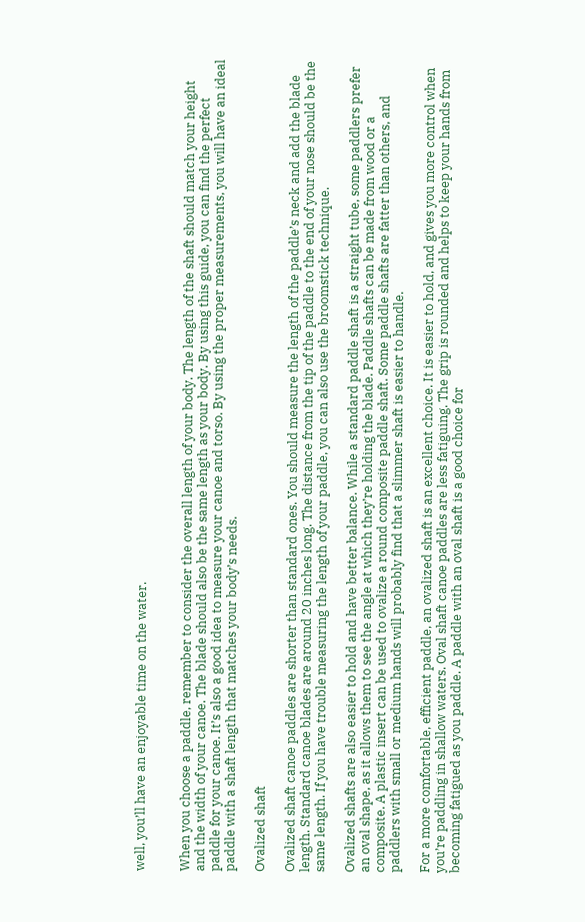well, you’ll have an enjoyable time on the water.


When you choose a paddle, remember to consider the overall length of your body. The length of the shaft should match your height and the width of your canoe. The blade should also be the same length as your body. By using this guide, you can find the perfect paddle for your canoe. It’s also a good idea to measure your canoe and torso. By using the proper measurements, you will have an ideal paddle with a shaft length that matches your body’s needs.

Ovalized shaft

Ovalized shaft canoe paddles are shorter than standard ones. You should measure the length of the paddle’s neck and add the blade length. Standard canoe blades are around 20 inches long. The distance from the tip of the paddle to the end of your nose should be the same length. If you have trouble measuring the length of your paddle, you can also use the broomstick technique.

Ovalized shafts are also easier to hold and have better balance. While a standard paddle shaft is a straight tube, some paddlers prefer an oval shape, as it allows them to see the angle at which they’re holding the blade. Paddle shafts can be made from wood or a composite. A plastic insert can be used to ovalize a round composite paddle shaft. Some paddle shafts are fatter than others, and paddlers with small or medium hands will probably find that a slimmer shaft is easier to handle.

For a more comfortable, efficient paddle, an ovalized shaft is an excellent choice. It is easier to hold, and gives you more control when you’re paddling in shallow waters. Oval shaft canoe paddles are less fatiguing. The grip is rounded and helps to keep your hands from becoming fatigued as you paddle. A paddle with an oval shaft is a good choice for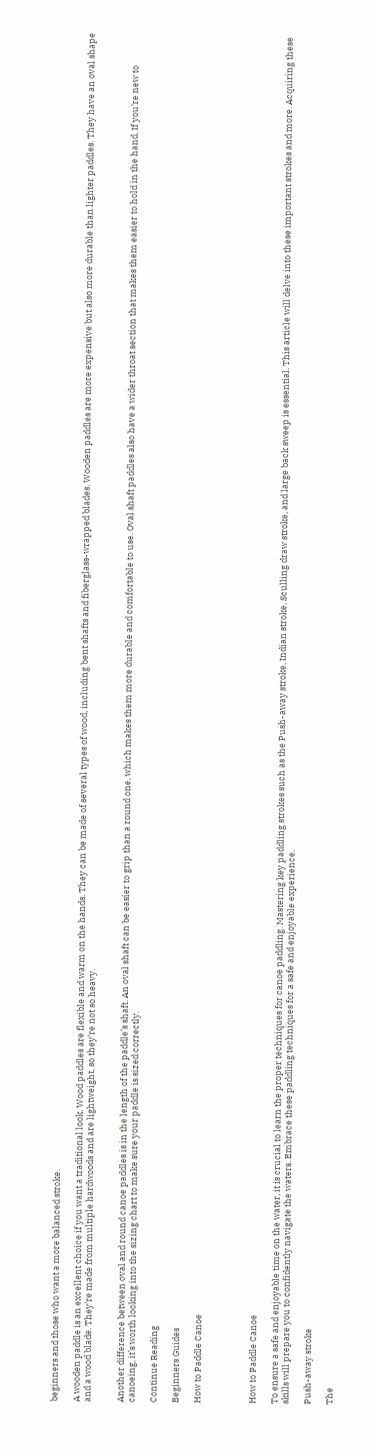beginners and those who want a more balanced stroke.

A wooden paddle is an excellent choice if you want a traditional look. Wood paddles are flexible and warm on the hands. They can be made of several types of wood, including bent shafts and fiberglass-wrapped blades. Wooden paddles are more expensive but also more durable than lighter paddles. They have an oval shape and a wood blade. They’re made from multiple hardwoods and are lightweight, so they’re not so heavy.


Another difference between oval and round canoe paddles is in the length of the paddle’s shaft. An oval shaft can be easier to grip than a round one, which makes them more durable and comfortable to use. Oval shaft paddles also have a wider throat section that makes them easier to hold in the hand. If you’re new to canoeing, it’s worth looking into the sizing chart to make sure your paddle is sized correctly.

Continue Reading

Beginners Guides

How to Paddle Canoe




How to Paddle Canoe

To ensure a safe and enjoyable time on the water, it is crucial to learn the proper techniques for canoe paddling. Mastering key paddling strokes such as the Push-away stroke, Indian stroke, Sculling draw stroke, and large back sweep is essential. This article will delve into these important strokes and more. Acquiring these skills will prepare you to confidently navigate the waters. Embrace these paddling techniques for a safe and enjoyable experience.

Push-away stroke

The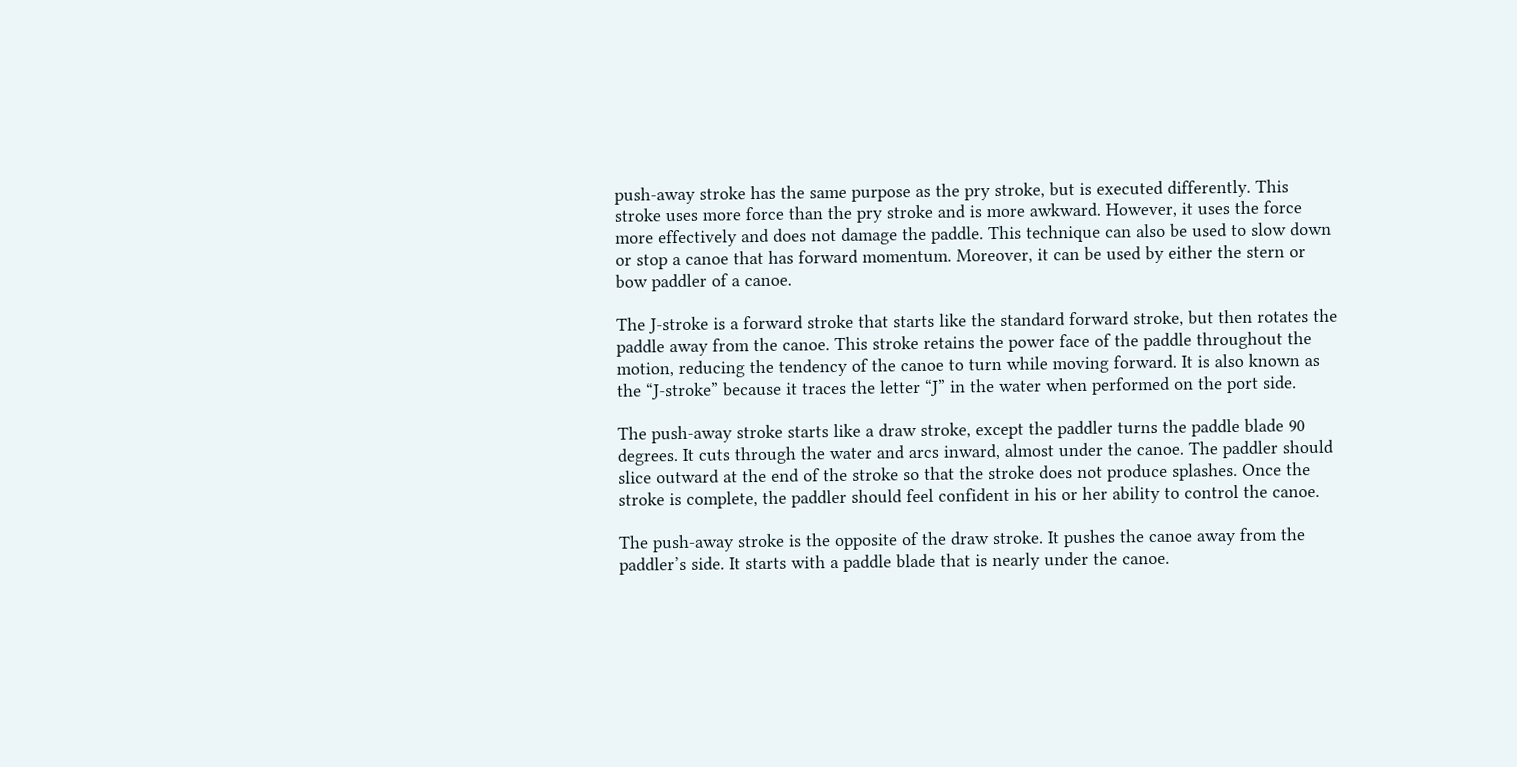push-away stroke has the same purpose as the pry stroke, but is executed differently. This stroke uses more force than the pry stroke and is more awkward. However, it uses the force more effectively and does not damage the paddle. This technique can also be used to slow down or stop a canoe that has forward momentum. Moreover, it can be used by either the stern or bow paddler of a canoe.

The J-stroke is a forward stroke that starts like the standard forward stroke, but then rotates the paddle away from the canoe. This stroke retains the power face of the paddle throughout the motion, reducing the tendency of the canoe to turn while moving forward. It is also known as the “J-stroke” because it traces the letter “J” in the water when performed on the port side.

The push-away stroke starts like a draw stroke, except the paddler turns the paddle blade 90 degrees. It cuts through the water and arcs inward, almost under the canoe. The paddler should slice outward at the end of the stroke so that the stroke does not produce splashes. Once the stroke is complete, the paddler should feel confident in his or her ability to control the canoe.

The push-away stroke is the opposite of the draw stroke. It pushes the canoe away from the paddler’s side. It starts with a paddle blade that is nearly under the canoe.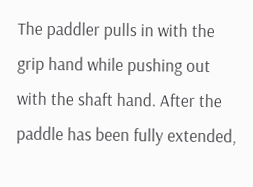The paddler pulls in with the grip hand while pushing out with the shaft hand. After the paddle has been fully extended,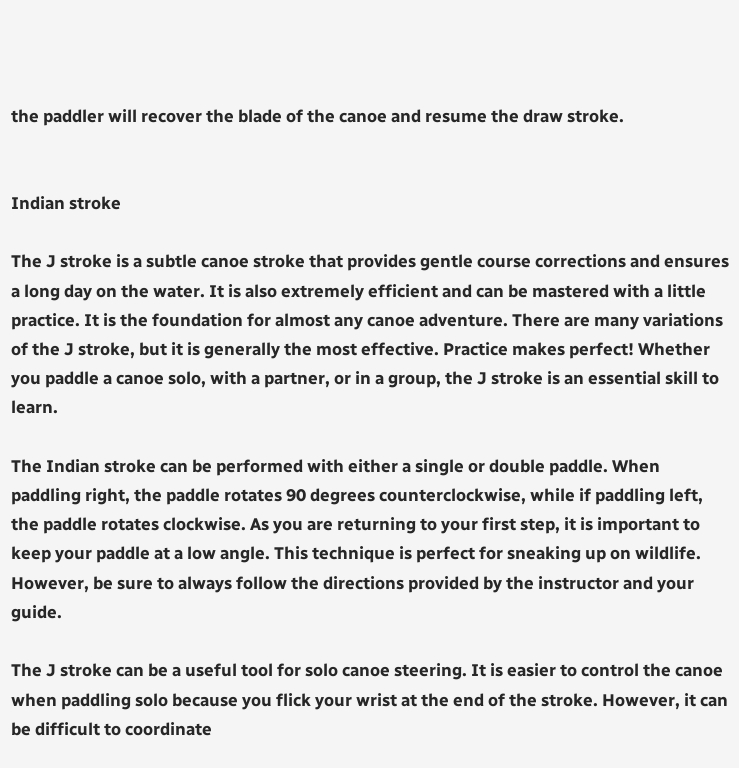the paddler will recover the blade of the canoe and resume the draw stroke.


Indian stroke

The J stroke is a subtle canoe stroke that provides gentle course corrections and ensures a long day on the water. It is also extremely efficient and can be mastered with a little practice. It is the foundation for almost any canoe adventure. There are many variations of the J stroke, but it is generally the most effective. Practice makes perfect! Whether you paddle a canoe solo, with a partner, or in a group, the J stroke is an essential skill to learn.

The Indian stroke can be performed with either a single or double paddle. When paddling right, the paddle rotates 90 degrees counterclockwise, while if paddling left, the paddle rotates clockwise. As you are returning to your first step, it is important to keep your paddle at a low angle. This technique is perfect for sneaking up on wildlife. However, be sure to always follow the directions provided by the instructor and your guide.

The J stroke can be a useful tool for solo canoe steering. It is easier to control the canoe when paddling solo because you flick your wrist at the end of the stroke. However, it can be difficult to coordinate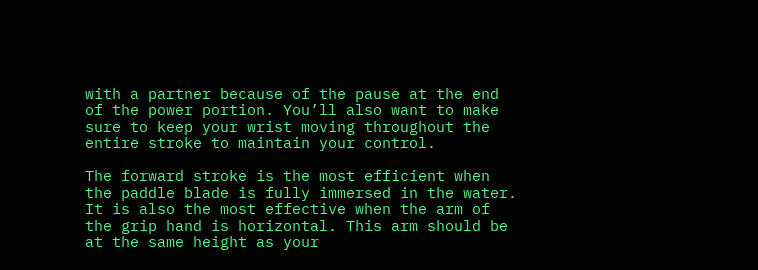with a partner because of the pause at the end of the power portion. You’ll also want to make sure to keep your wrist moving throughout the entire stroke to maintain your control.

The forward stroke is the most efficient when the paddle blade is fully immersed in the water. It is also the most effective when the arm of the grip hand is horizontal. This arm should be at the same height as your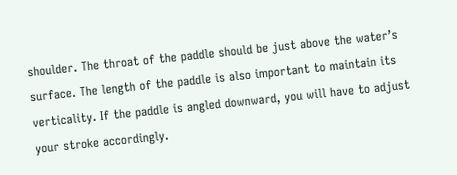shoulder. The throat of the paddle should be just above the water’s surface. The length of the paddle is also important to maintain its verticality. If the paddle is angled downward, you will have to adjust your stroke accordingly.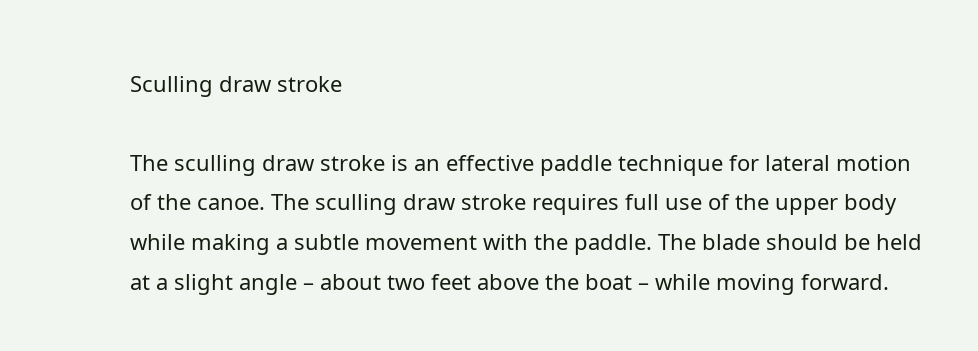Sculling draw stroke

The sculling draw stroke is an effective paddle technique for lateral motion of the canoe. The sculling draw stroke requires full use of the upper body while making a subtle movement with the paddle. The blade should be held at a slight angle – about two feet above the boat – while moving forward.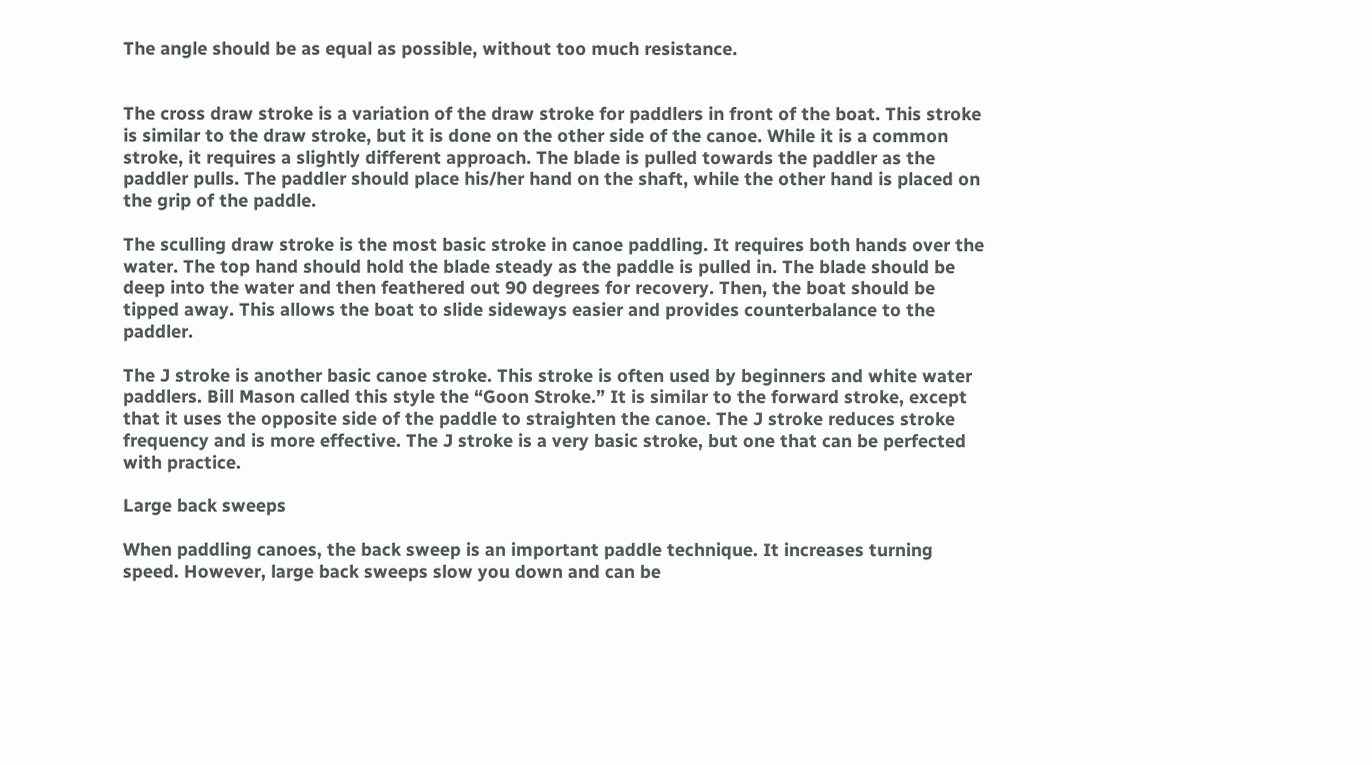The angle should be as equal as possible, without too much resistance.


The cross draw stroke is a variation of the draw stroke for paddlers in front of the boat. This stroke is similar to the draw stroke, but it is done on the other side of the canoe. While it is a common stroke, it requires a slightly different approach. The blade is pulled towards the paddler as the paddler pulls. The paddler should place his/her hand on the shaft, while the other hand is placed on the grip of the paddle.

The sculling draw stroke is the most basic stroke in canoe paddling. It requires both hands over the water. The top hand should hold the blade steady as the paddle is pulled in. The blade should be deep into the water and then feathered out 90 degrees for recovery. Then, the boat should be tipped away. This allows the boat to slide sideways easier and provides counterbalance to the paddler.

The J stroke is another basic canoe stroke. This stroke is often used by beginners and white water paddlers. Bill Mason called this style the “Goon Stroke.” It is similar to the forward stroke, except that it uses the opposite side of the paddle to straighten the canoe. The J stroke reduces stroke frequency and is more effective. The J stroke is a very basic stroke, but one that can be perfected with practice.

Large back sweeps

When paddling canoes, the back sweep is an important paddle technique. It increases turning speed. However, large back sweeps slow you down and can be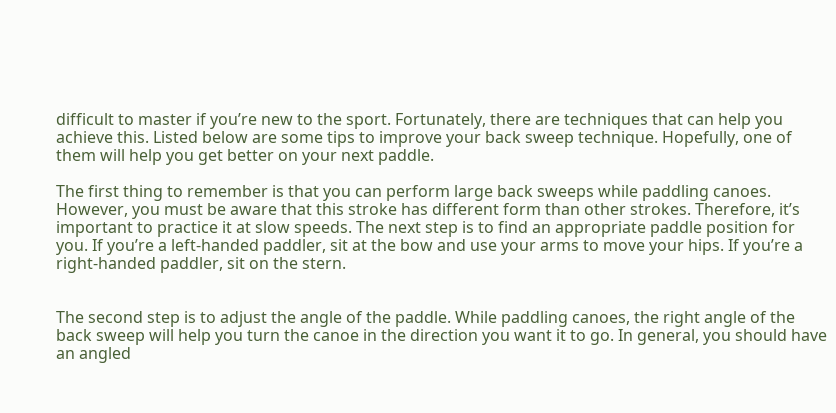difficult to master if you’re new to the sport. Fortunately, there are techniques that can help you achieve this. Listed below are some tips to improve your back sweep technique. Hopefully, one of them will help you get better on your next paddle.

The first thing to remember is that you can perform large back sweeps while paddling canoes. However, you must be aware that this stroke has different form than other strokes. Therefore, it’s important to practice it at slow speeds. The next step is to find an appropriate paddle position for you. If you’re a left-handed paddler, sit at the bow and use your arms to move your hips. If you’re a right-handed paddler, sit on the stern.


The second step is to adjust the angle of the paddle. While paddling canoes, the right angle of the back sweep will help you turn the canoe in the direction you want it to go. In general, you should have an angled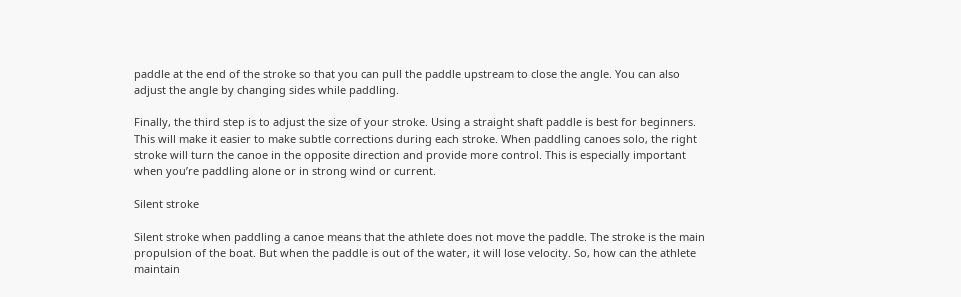paddle at the end of the stroke so that you can pull the paddle upstream to close the angle. You can also adjust the angle by changing sides while paddling.

Finally, the third step is to adjust the size of your stroke. Using a straight shaft paddle is best for beginners. This will make it easier to make subtle corrections during each stroke. When paddling canoes solo, the right stroke will turn the canoe in the opposite direction and provide more control. This is especially important when you’re paddling alone or in strong wind or current.

Silent stroke

Silent stroke when paddling a canoe means that the athlete does not move the paddle. The stroke is the main propulsion of the boat. But when the paddle is out of the water, it will lose velocity. So, how can the athlete maintain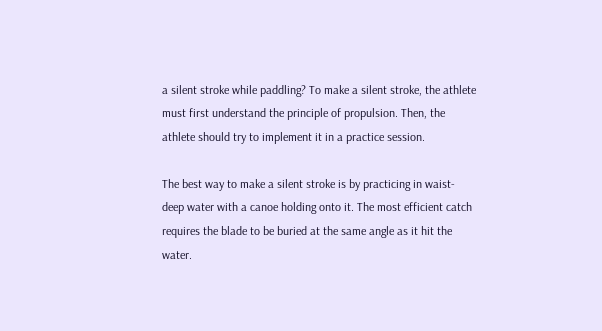a silent stroke while paddling? To make a silent stroke, the athlete must first understand the principle of propulsion. Then, the athlete should try to implement it in a practice session.

The best way to make a silent stroke is by practicing in waist-deep water with a canoe holding onto it. The most efficient catch requires the blade to be buried at the same angle as it hit the water.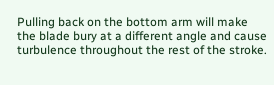Pulling back on the bottom arm will make the blade bury at a different angle and cause turbulence throughout the rest of the stroke.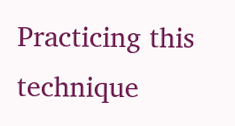Practicing this technique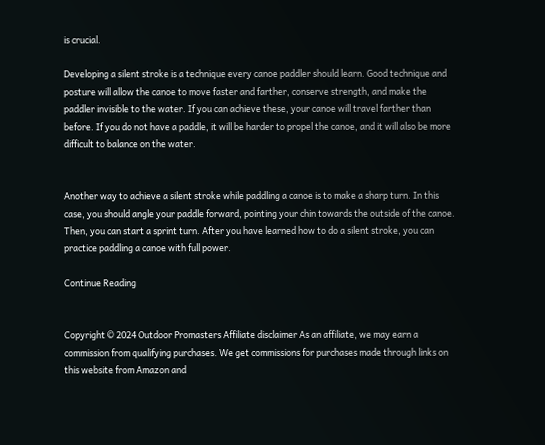is crucial.

Developing a silent stroke is a technique every canoe paddler should learn. Good technique and posture will allow the canoe to move faster and farther, conserve strength, and make the paddler invisible to the water. If you can achieve these, your canoe will travel farther than before. If you do not have a paddle, it will be harder to propel the canoe, and it will also be more difficult to balance on the water.


Another way to achieve a silent stroke while paddling a canoe is to make a sharp turn. In this case, you should angle your paddle forward, pointing your chin towards the outside of the canoe. Then, you can start a sprint turn. After you have learned how to do a silent stroke, you can practice paddling a canoe with full power.

Continue Reading


Copyright © 2024 Outdoor Promasters Affiliate disclaimer As an affiliate, we may earn a commission from qualifying purchases. We get commissions for purchases made through links on this website from Amazon and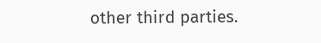other third parties.